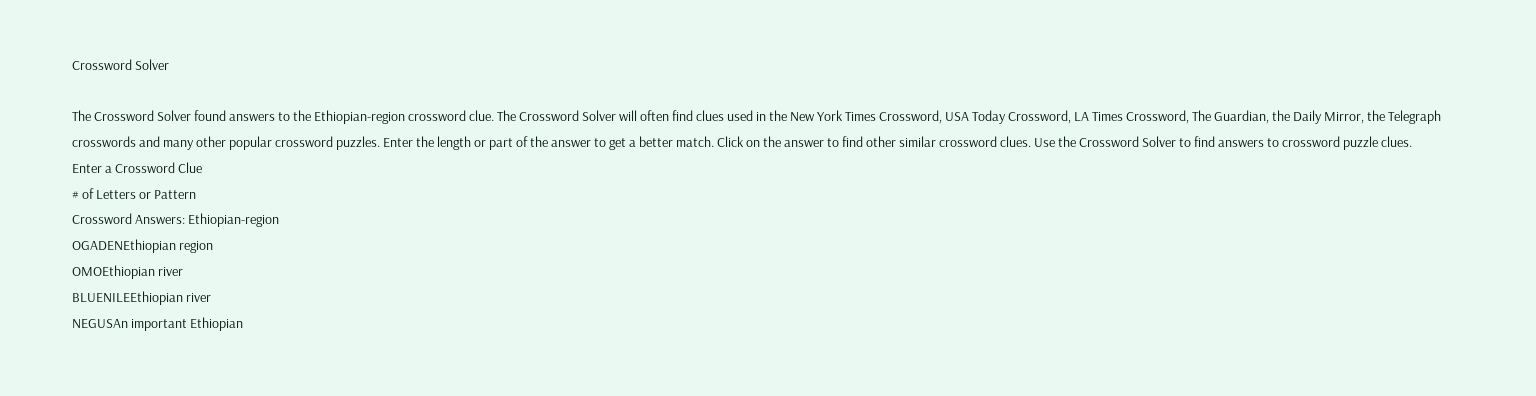Crossword Solver

The Crossword Solver found answers to the Ethiopian-region crossword clue. The Crossword Solver will often find clues used in the New York Times Crossword, USA Today Crossword, LA Times Crossword, The Guardian, the Daily Mirror, the Telegraph crosswords and many other popular crossword puzzles. Enter the length or part of the answer to get a better match. Click on the answer to find other similar crossword clues. Use the Crossword Solver to find answers to crossword puzzle clues.
Enter a Crossword Clue
# of Letters or Pattern
Crossword Answers: Ethiopian-region
OGADENEthiopian region
OMOEthiopian river
BLUENILEEthiopian river
NEGUSAn important Ethiopian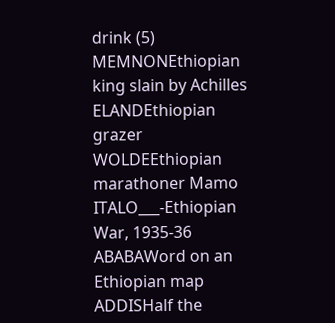drink (5)
MEMNONEthiopian king slain by Achilles
ELANDEthiopian grazer
WOLDEEthiopian marathoner Mamo
ITALO___-Ethiopian War, 1935-36
ABABAWord on an Ethiopian map
ADDISHalf the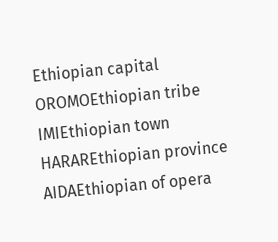Ethiopian capital
OROMOEthiopian tribe
IMIEthiopian town
HARAREthiopian province
AIDAEthiopian of opera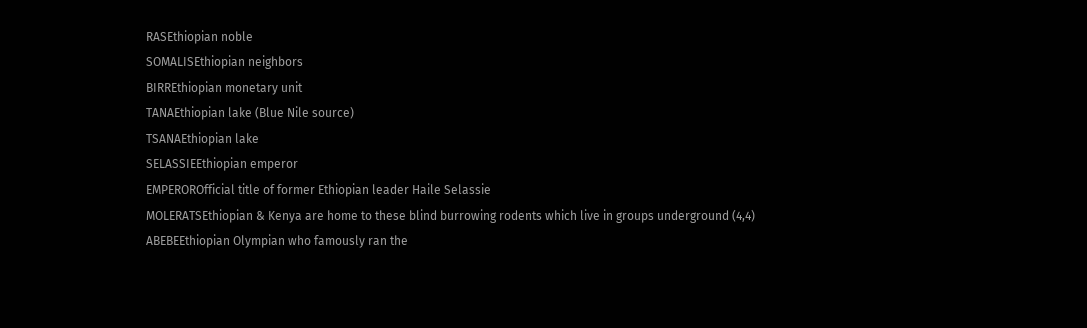RASEthiopian noble
SOMALISEthiopian neighbors
BIRREthiopian monetary unit
TANAEthiopian lake (Blue Nile source)
TSANAEthiopian lake
SELASSIEEthiopian emperor
EMPEROROfficial title of former Ethiopian leader Haile Selassie
MOLERATSEthiopian & Kenya are home to these blind burrowing rodents which live in groups underground (4,4)
ABEBEEthiopian Olympian who famously ran the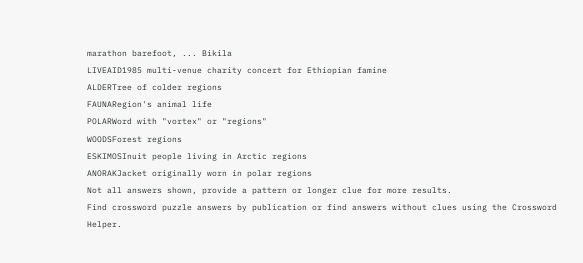marathon barefoot, ... Bikila
LIVEAID1985 multi-venue charity concert for Ethiopian famine
ALDERTree of colder regions
FAUNARegion's animal life
POLARWord with "vortex" or "regions"
WOODSForest regions
ESKIMOSInuit people living in Arctic regions
ANORAKJacket originally worn in polar regions
Not all answers shown, provide a pattern or longer clue for more results.
Find crossword puzzle answers by publication or find answers without clues using the Crossword Helper.